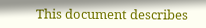This document describes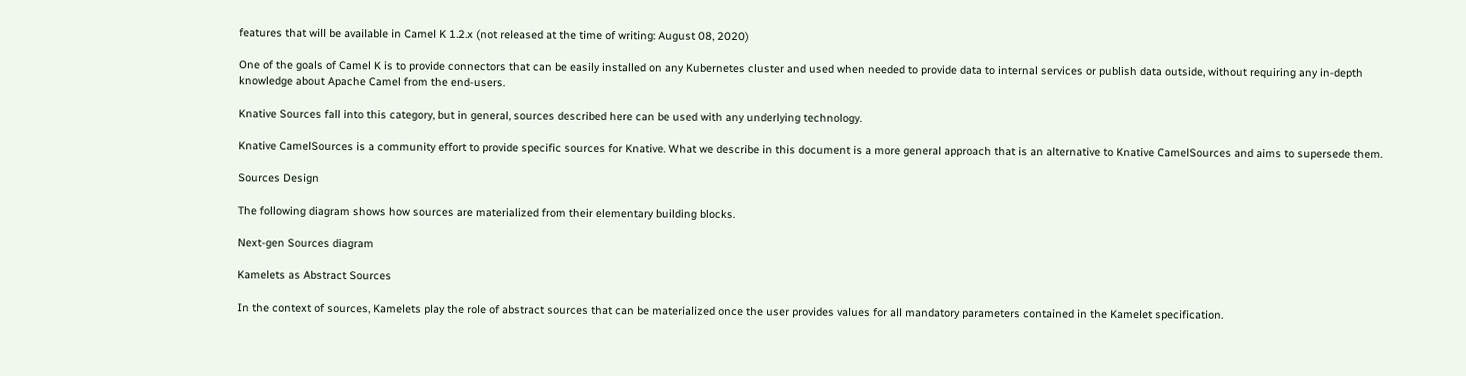features that will be available in Camel K 1.2.x (not released at the time of writing: August 08, 2020)

One of the goals of Camel K is to provide connectors that can be easily installed on any Kubernetes cluster and used when needed to provide data to internal services or publish data outside, without requiring any in-depth knowledge about Apache Camel from the end-users.

Knative Sources fall into this category, but in general, sources described here can be used with any underlying technology.

Knative CamelSources is a community effort to provide specific sources for Knative. What we describe in this document is a more general approach that is an alternative to Knative CamelSources and aims to supersede them.

Sources Design

The following diagram shows how sources are materialized from their elementary building blocks.

Next-gen Sources diagram

Kamelets as Abstract Sources

In the context of sources, Kamelets play the role of abstract sources that can be materialized once the user provides values for all mandatory parameters contained in the Kamelet specification.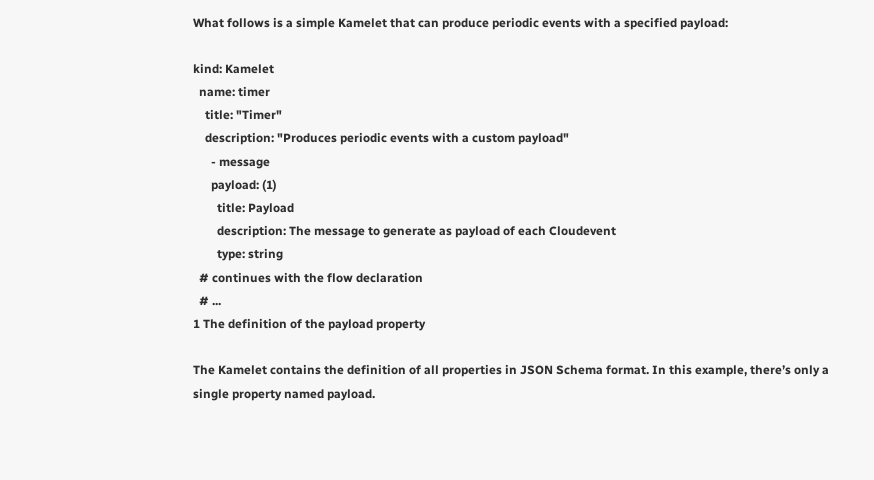What follows is a simple Kamelet that can produce periodic events with a specified payload:

kind: Kamelet
  name: timer
    title: "Timer"
    description: "Produces periodic events with a custom payload"
      - message
      payload: (1)
        title: Payload
        description: The message to generate as payload of each Cloudevent
        type: string
  # continues with the flow declaration
  # ...
1 The definition of the payload property

The Kamelet contains the definition of all properties in JSON Schema format. In this example, there’s only a single property named payload.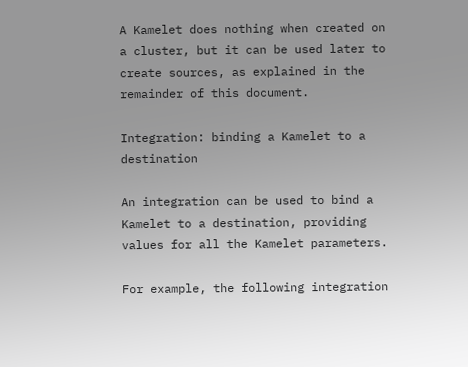A Kamelet does nothing when created on a cluster, but it can be used later to create sources, as explained in the remainder of this document.

Integration: binding a Kamelet to a destination

An integration can be used to bind a Kamelet to a destination, providing values for all the Kamelet parameters.

For example, the following integration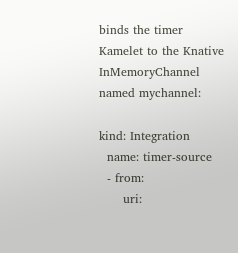binds the timer Kamelet to the Knative InMemoryChannel named mychannel:

kind: Integration
  name: timer-source
  - from:
      uri: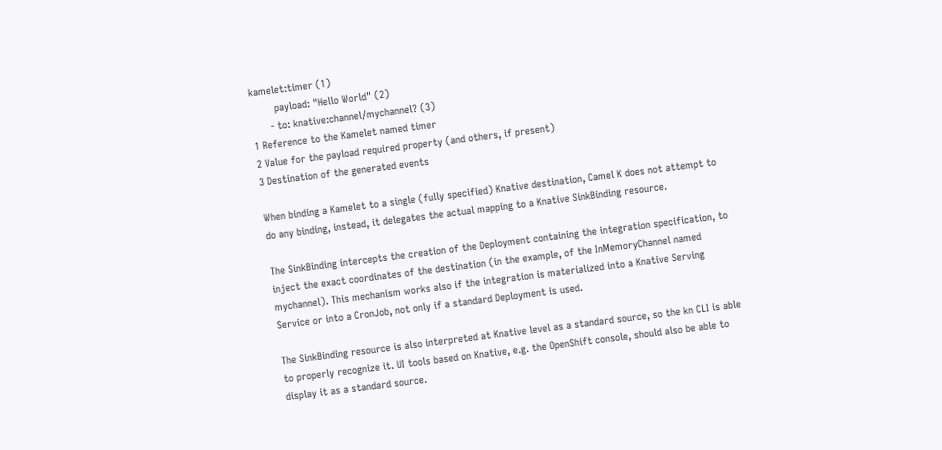kamelet:timer (1)
        payload: "Hello World" (2)
      - to: knative:channel/mychannel? (3)
1 Reference to the Kamelet named timer
2 Value for the payload required property (and others, if present)
3 Destination of the generated events

When binding a Kamelet to a single (fully specified) Knative destination, Camel K does not attempt to do any binding, instead, it delegates the actual mapping to a Knative SinkBinding resource.

The SinkBinding intercepts the creation of the Deployment containing the integration specification, to inject the exact coordinates of the destination (in the example, of the InMemoryChannel named mychannel). This mechanism works also if the integration is materialized into a Knative Serving Service or into a CronJob, not only if a standard Deployment is used.

The SinkBinding resource is also interpreted at Knative level as a standard source, so the kn CLI is able to properly recognize it. UI tools based on Knative, e.g. the OpenShift console, should also be able to display it as a standard source.